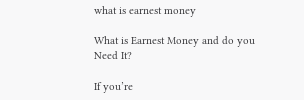what is earnest money

What is Earnest Money and do you Need It?

If you’re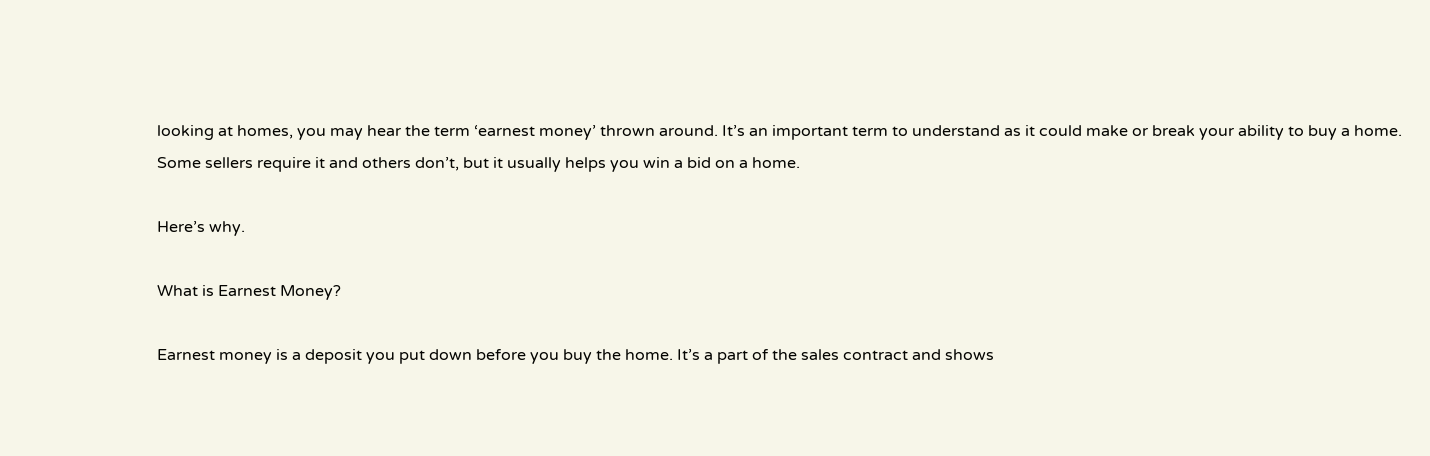looking at homes, you may hear the term ‘earnest money’ thrown around. It’s an important term to understand as it could make or break your ability to buy a home. Some sellers require it and others don’t, but it usually helps you win a bid on a home.

Here’s why.

What is Earnest Money?

Earnest money is a deposit you put down before you buy the home. It’s a part of the sales contract and shows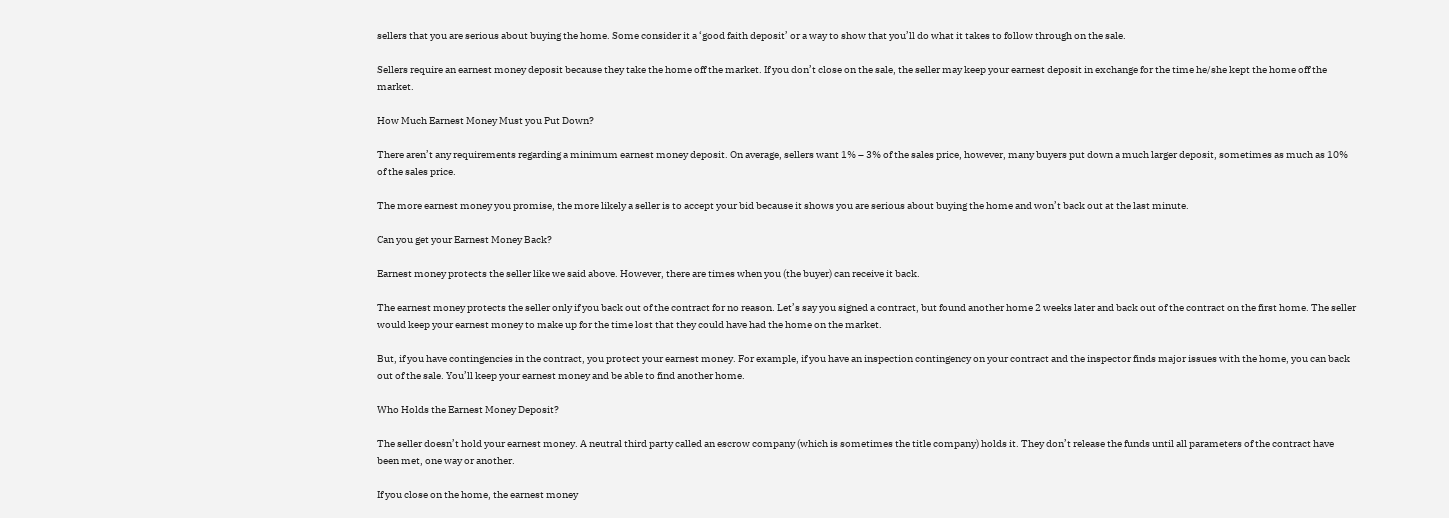sellers that you are serious about buying the home. Some consider it a ‘good faith deposit’ or a way to show that you’ll do what it takes to follow through on the sale.

Sellers require an earnest money deposit because they take the home off the market. If you don’t close on the sale, the seller may keep your earnest deposit in exchange for the time he/she kept the home off the market.

How Much Earnest Money Must you Put Down?

There aren’t any requirements regarding a minimum earnest money deposit. On average, sellers want 1% – 3% of the sales price, however, many buyers put down a much larger deposit, sometimes as much as 10% of the sales price.

The more earnest money you promise, the more likely a seller is to accept your bid because it shows you are serious about buying the home and won’t back out at the last minute.

Can you get your Earnest Money Back?

Earnest money protects the seller like we said above. However, there are times when you (the buyer) can receive it back.

The earnest money protects the seller only if you back out of the contract for no reason. Let’s say you signed a contract, but found another home 2 weeks later and back out of the contract on the first home. The seller would keep your earnest money to make up for the time lost that they could have had the home on the market.

But, if you have contingencies in the contract, you protect your earnest money. For example, if you have an inspection contingency on your contract and the inspector finds major issues with the home, you can back out of the sale. You’ll keep your earnest money and be able to find another home.

Who Holds the Earnest Money Deposit?

The seller doesn’t hold your earnest money. A neutral third party called an escrow company (which is sometimes the title company) holds it. They don’t release the funds until all parameters of the contract have been met, one way or another.

If you close on the home, the earnest money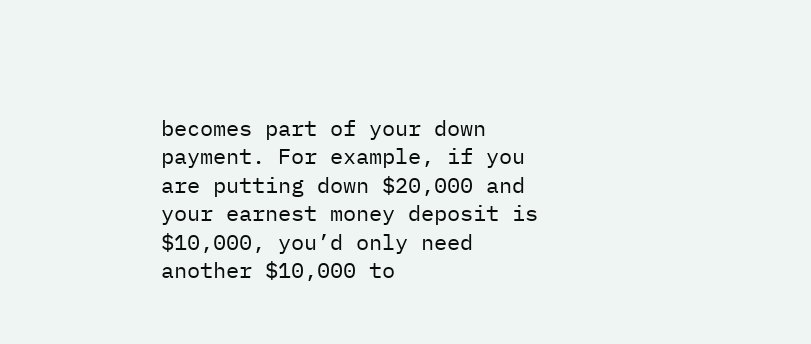becomes part of your down payment. For example, if you are putting down $20,000 and your earnest money deposit is $10,000, you’d only need another $10,000 to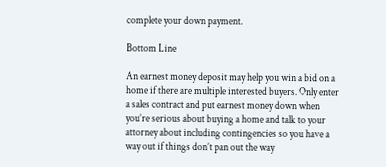complete your down payment.

Bottom Line

An earnest money deposit may help you win a bid on a home if there are multiple interested buyers. Only enter a sales contract and put earnest money down when you’re serious about buying a home and talk to your attorney about including contingencies so you have a way out if things don’t pan out the way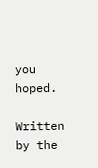you hoped.

Written by the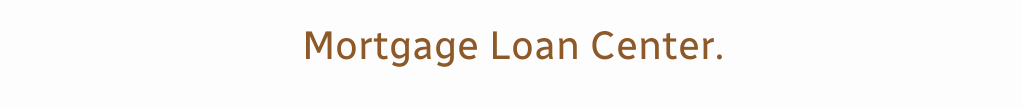Mortgage Loan Center.